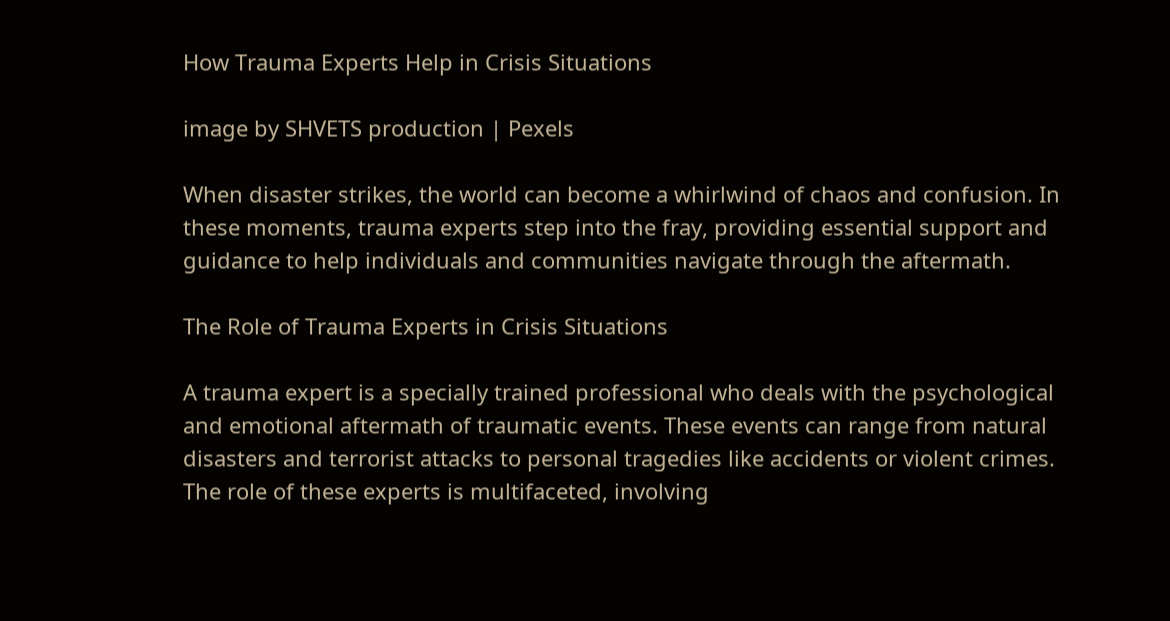How Trauma Experts Help in Crisis Situations

image by SHVETS production | Pexels

When disaster strikes, the world can become a whirlwind of chaos and confusion. In these moments, trauma experts step into the fray, providing essential support and guidance to help individuals and communities navigate through the aftermath.

The Role of Trauma Experts in Crisis Situations

A trauma expert is a specially trained professional who deals with the psychological and emotional aftermath of traumatic events. These events can range from natural disasters and terrorist attacks to personal tragedies like accidents or violent crimes. The role of these experts is multifaceted, involving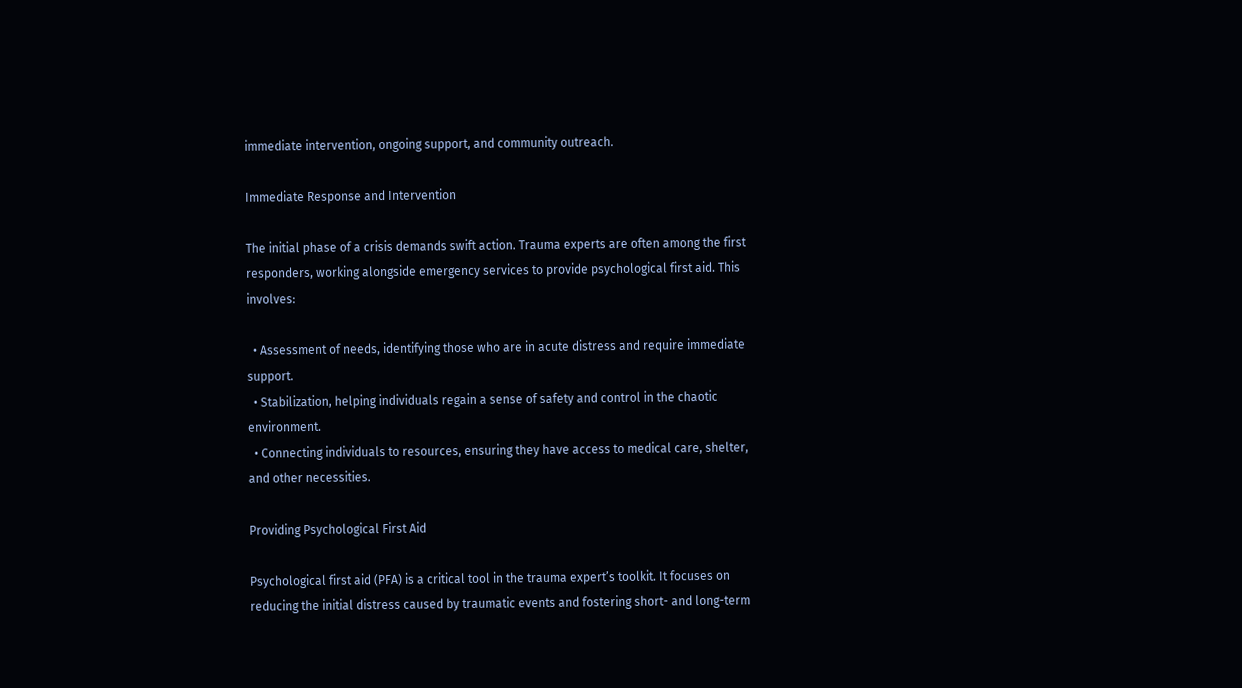immediate intervention, ongoing support, and community outreach.

Immediate Response and Intervention

The initial phase of a crisis demands swift action. Trauma experts are often among the first responders, working alongside emergency services to provide psychological first aid. This involves:

  • Assessment of needs, identifying those who are in acute distress and require immediate support.
  • Stabilization, helping individuals regain a sense of safety and control in the chaotic environment.
  • Connecting individuals to resources, ensuring they have access to medical care, shelter, and other necessities.

Providing Psychological First Aid

Psychological first aid (PFA) is a critical tool in the trauma expert’s toolkit. It focuses on reducing the initial distress caused by traumatic events and fostering short- and long-term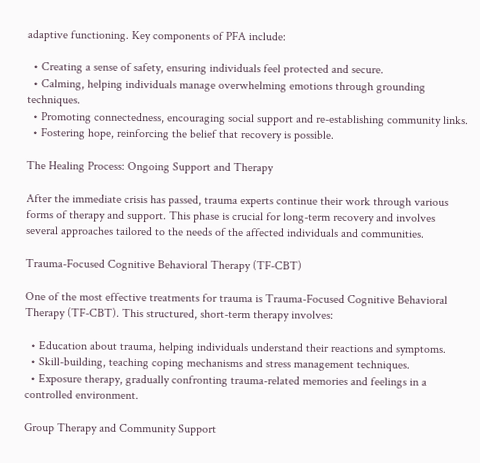adaptive functioning. Key components of PFA include:

  • Creating a sense of safety, ensuring individuals feel protected and secure.
  • Calming, helping individuals manage overwhelming emotions through grounding techniques.
  • Promoting connectedness, encouraging social support and re-establishing community links.
  • Fostering hope, reinforcing the belief that recovery is possible.

The Healing Process: Ongoing Support and Therapy

After the immediate crisis has passed, trauma experts continue their work through various forms of therapy and support. This phase is crucial for long-term recovery and involves several approaches tailored to the needs of the affected individuals and communities.

Trauma-Focused Cognitive Behavioral Therapy (TF-CBT)

One of the most effective treatments for trauma is Trauma-Focused Cognitive Behavioral Therapy (TF-CBT). This structured, short-term therapy involves:

  • Education about trauma, helping individuals understand their reactions and symptoms.
  • Skill-building, teaching coping mechanisms and stress management techniques.
  • Exposure therapy, gradually confronting trauma-related memories and feelings in a controlled environment.

Group Therapy and Community Support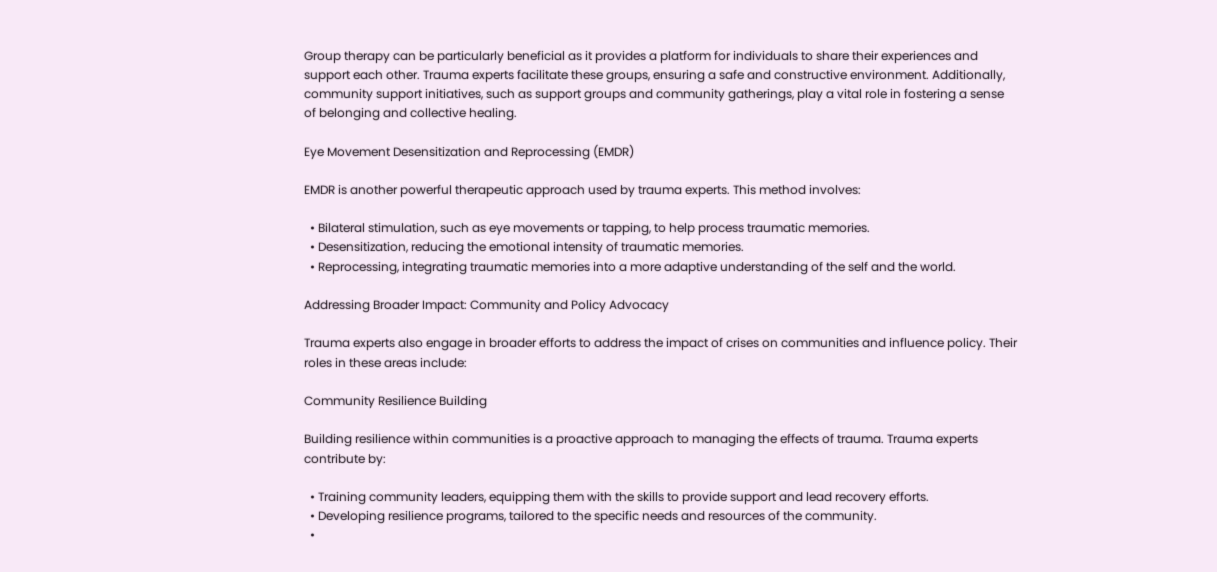Group therapy can be particularly beneficial as it provides a platform for individuals to share their experiences and support each other. Trauma experts facilitate these groups, ensuring a safe and constructive environment. Additionally, community support initiatives, such as support groups and community gatherings, play a vital role in fostering a sense of belonging and collective healing.

Eye Movement Desensitization and Reprocessing (EMDR)

EMDR is another powerful therapeutic approach used by trauma experts. This method involves:

  • Bilateral stimulation, such as eye movements or tapping, to help process traumatic memories.
  • Desensitization, reducing the emotional intensity of traumatic memories.
  • Reprocessing, integrating traumatic memories into a more adaptive understanding of the self and the world.

Addressing Broader Impact: Community and Policy Advocacy

Trauma experts also engage in broader efforts to address the impact of crises on communities and influence policy. Their roles in these areas include:

Community Resilience Building

Building resilience within communities is a proactive approach to managing the effects of trauma. Trauma experts contribute by:

  • Training community leaders, equipping them with the skills to provide support and lead recovery efforts.
  • Developing resilience programs, tailored to the specific needs and resources of the community.
  •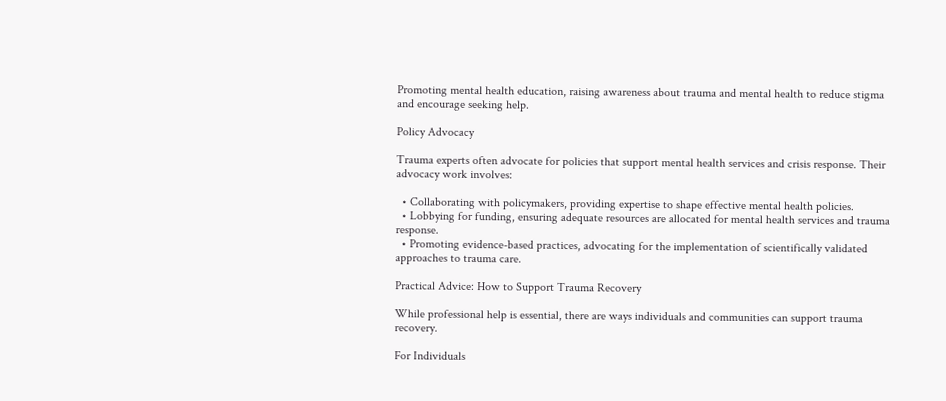Promoting mental health education, raising awareness about trauma and mental health to reduce stigma and encourage seeking help.

Policy Advocacy

Trauma experts often advocate for policies that support mental health services and crisis response. Their advocacy work involves:

  • Collaborating with policymakers, providing expertise to shape effective mental health policies.
  • Lobbying for funding, ensuring adequate resources are allocated for mental health services and trauma response.
  • Promoting evidence-based practices, advocating for the implementation of scientifically validated approaches to trauma care.

Practical Advice: How to Support Trauma Recovery

While professional help is essential, there are ways individuals and communities can support trauma recovery.

For Individuals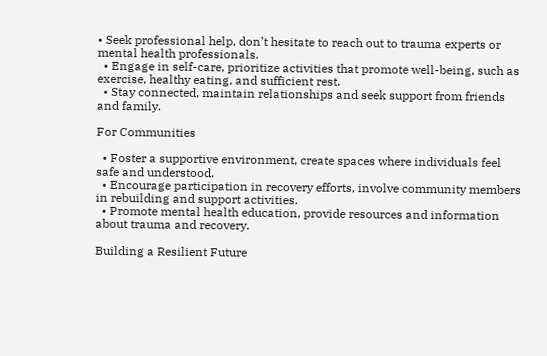• Seek professional help, don’t hesitate to reach out to trauma experts or mental health professionals.
  • Engage in self-care, prioritize activities that promote well-being, such as exercise, healthy eating, and sufficient rest.
  • Stay connected, maintain relationships and seek support from friends and family.

For Communities

  • Foster a supportive environment, create spaces where individuals feel safe and understood.
  • Encourage participation in recovery efforts, involve community members in rebuilding and support activities.
  • Promote mental health education, provide resources and information about trauma and recovery.

Building a Resilient Future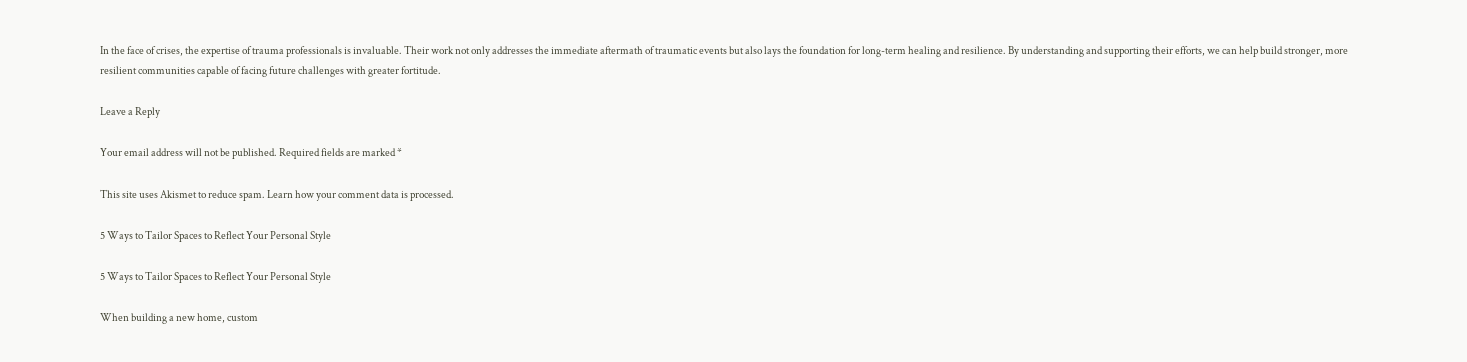In the face of crises, the expertise of trauma professionals is invaluable. Their work not only addresses the immediate aftermath of traumatic events but also lays the foundation for long-term healing and resilience. By understanding and supporting their efforts, we can help build stronger, more resilient communities capable of facing future challenges with greater fortitude.

Leave a Reply

Your email address will not be published. Required fields are marked *

This site uses Akismet to reduce spam. Learn how your comment data is processed.

5 Ways to Tailor Spaces to Reflect Your Personal Style

5 Ways to Tailor Spaces to Reflect Your Personal Style

When building a new home, custom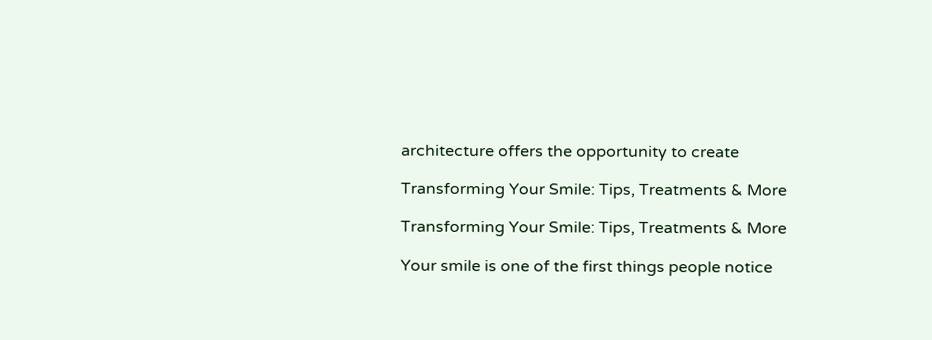architecture offers the opportunity to create

Transforming Your Smile: Tips, Treatments & More

Transforming Your Smile: Tips, Treatments & More

Your smile is one of the first things people notice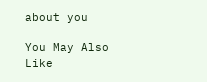about you

You May Also Like